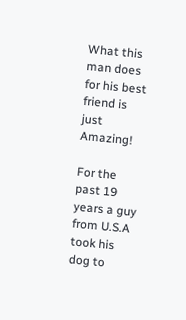What this man does for his best friend is just Amazing!

For the past 19 years a guy from U.S.A took his dog to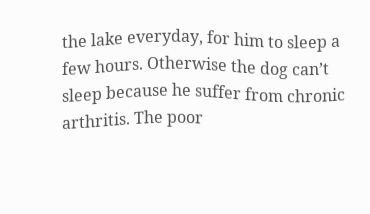the lake everyday, for him to sleep a few hours. Otherwise the dog can’t sleep because he suffer from chronic arthritis. The poor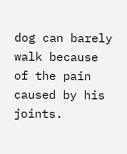dog can barely walk because of the pain caused by his joints.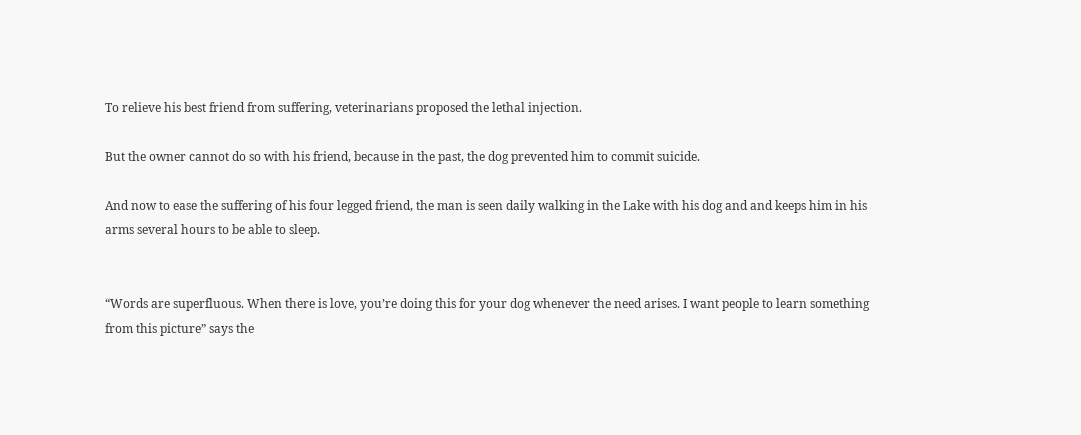To relieve his best friend from suffering, veterinarians proposed the lethal injection.

But the owner cannot do so with his friend, because in the past, the dog prevented him to commit suicide.

And now to ease the suffering of his four legged friend, the man is seen daily walking in the Lake with his dog and and keeps him in his arms several hours to be able to sleep.


“Words are superfluous. When there is love, you’re doing this for your dog whenever the need arises. I want people to learn something from this picture” says the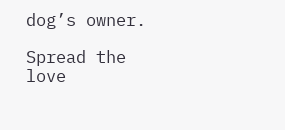dog’s owner.

Spread the love